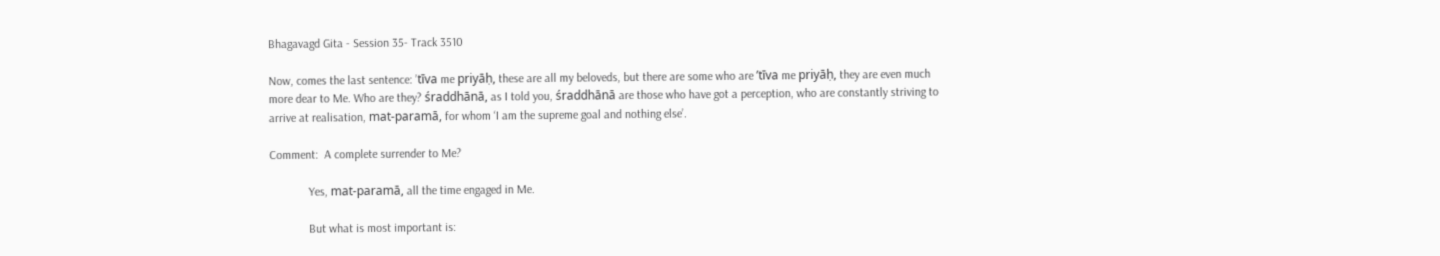Bhagavagd Gita - Session 35- Track 3510

Now, comes the last sentence: ’tīva me priyāḥ, these are all my beloveds, but there are some who are ’tīva me priyāḥ, they are even much more dear to Me. Who are they? śraddhānā, as I told you, śraddhānā are those who have got a perception, who are constantly striving to arrive at realisation, mat-paramā, for whom ‘I am the supreme goal and nothing else’.

Comment:  A complete surrender to Me?

             Yes, mat-paramā, all the time engaged in Me.

             But what is most important is: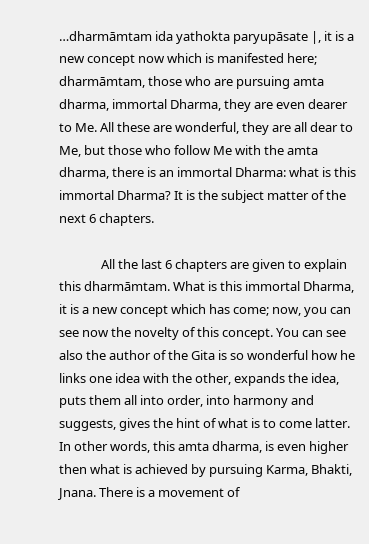…dharmāmtam ida yathokta paryupāsate |, it is a new concept now which is manifested here; dharmāmtam, those who are pursuing amta dharma, immortal Dharma, they are even dearer to Me. All these are wonderful, they are all dear to Me, but those who follow Me with the amta dharma, there is an immortal Dharma: what is this immortal Dharma? It is the subject matter of the next 6 chapters.

              All the last 6 chapters are given to explain this dharmāmtam. What is this immortal Dharma, it is a new concept which has come; now, you can see now the novelty of this concept. You can see also the author of the Gita is so wonderful how he links one idea with the other, expands the idea, puts them all into order, into harmony and suggests, gives the hint of what is to come latter. In other words, this amta dharma, is even higher then what is achieved by pursuing Karma, Bhakti, Jnana. There is a movement of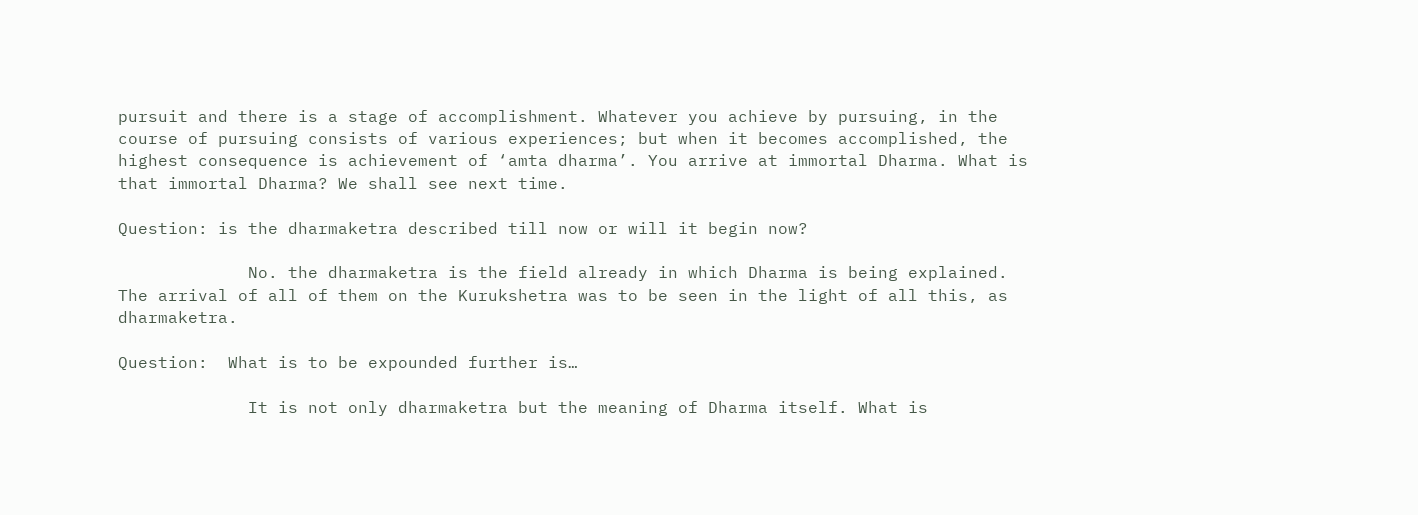pursuit and there is a stage of accomplishment. Whatever you achieve by pursuing, in the course of pursuing consists of various experiences; but when it becomes accomplished, the highest consequence is achievement of ‘amta dharma’. You arrive at immortal Dharma. What is that immortal Dharma? We shall see next time.

Question: is the dharmaketra described till now or will it begin now?

             No. the dharmaketra is the field already in which Dharma is being explained. The arrival of all of them on the Kurukshetra was to be seen in the light of all this, as dharmaketra.

Question:  What is to be expounded further is…

             It is not only dharmaketra but the meaning of Dharma itself. What is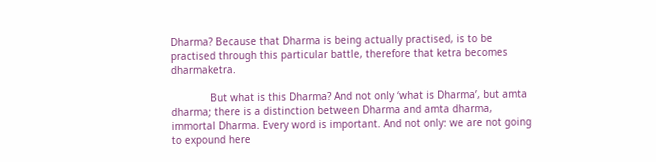Dharma? Because that Dharma is being actually practised, is to be practised through this particular battle, therefore that ketra becomes dharmaketra.

             But what is this Dharma? And not only ‘what is Dharma’, but amta dharma; there is a distinction between Dharma and amta dharma, immortal Dharma. Every word is important. And not only: we are not going to expound here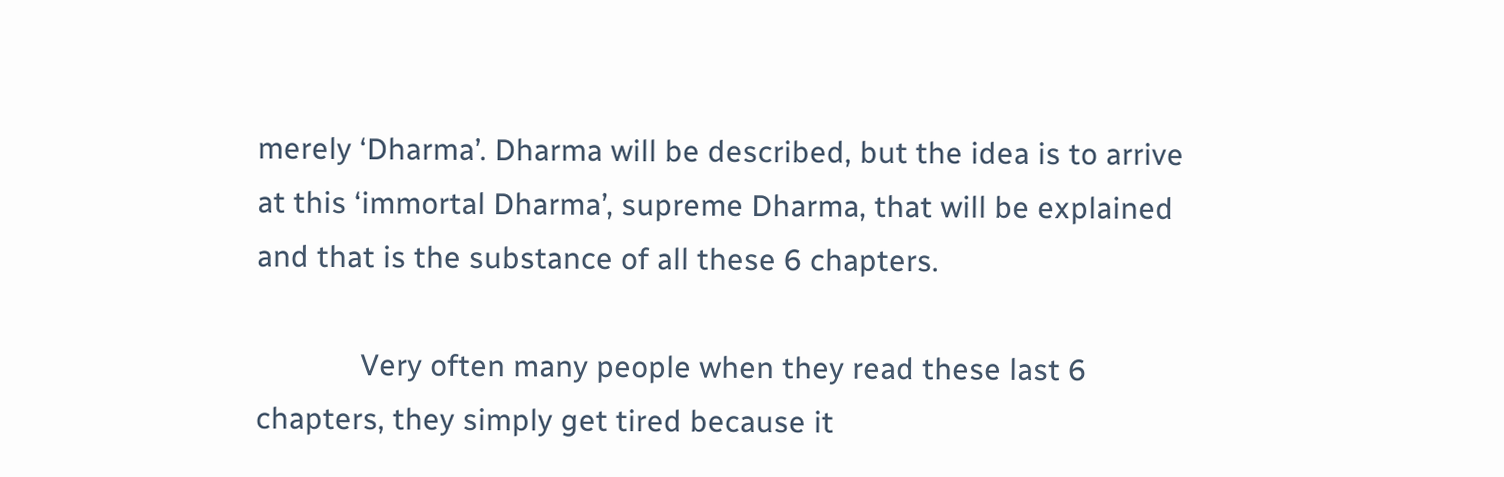merely ‘Dharma’. Dharma will be described, but the idea is to arrive at this ‘immortal Dharma’, supreme Dharma, that will be explained and that is the substance of all these 6 chapters.

             Very often many people when they read these last 6 chapters, they simply get tired because it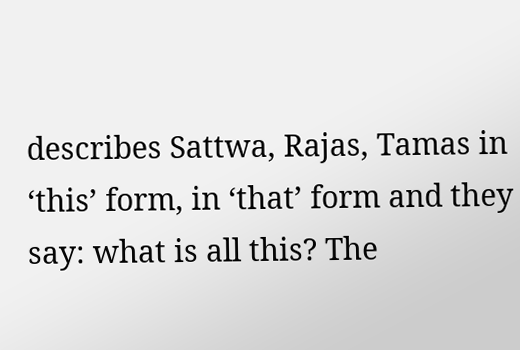describes Sattwa, Rajas, Tamas in ‘this’ form, in ‘that’ form and they say: what is all this? The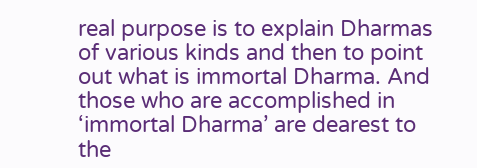real purpose is to explain Dharmas of various kinds and then to point out what is immortal Dharma. And those who are accomplished in ‘immortal Dharma’ are dearest to the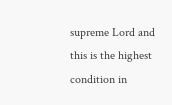supreme Lord and this is the highest condition in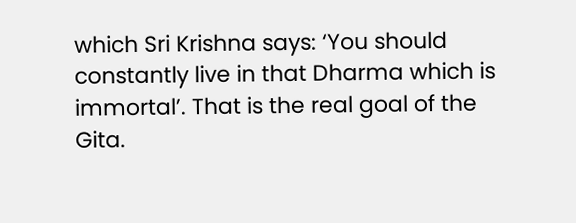which Sri Krishna says: ‘You should constantly live in that Dharma which is immortal’. That is the real goal of the Gita.